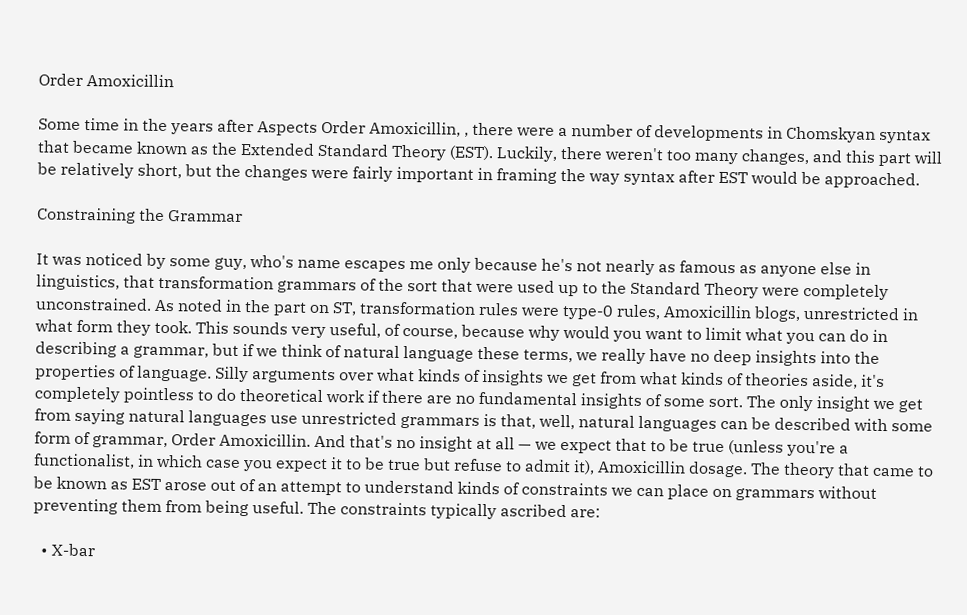Order Amoxicillin

Some time in the years after Aspects Order Amoxicillin, , there were a number of developments in Chomskyan syntax that became known as the Extended Standard Theory (EST). Luckily, there weren't too many changes, and this part will be relatively short, but the changes were fairly important in framing the way syntax after EST would be approached.

Constraining the Grammar

It was noticed by some guy, who's name escapes me only because he's not nearly as famous as anyone else in linguistics, that transformation grammars of the sort that were used up to the Standard Theory were completely unconstrained. As noted in the part on ST, transformation rules were type-0 rules, Amoxicillin blogs, unrestricted in what form they took. This sounds very useful, of course, because why would you want to limit what you can do in describing a grammar, but if we think of natural language these terms, we really have no deep insights into the properties of language. Silly arguments over what kinds of insights we get from what kinds of theories aside, it's completely pointless to do theoretical work if there are no fundamental insights of some sort. The only insight we get from saying natural languages use unrestricted grammars is that, well, natural languages can be described with some form of grammar, Order Amoxicillin. And that's no insight at all — we expect that to be true (unless you're a functionalist, in which case you expect it to be true but refuse to admit it), Amoxicillin dosage. The theory that came to be known as EST arose out of an attempt to understand kinds of constraints we can place on grammars without preventing them from being useful. The constraints typically ascribed are:

  • X-bar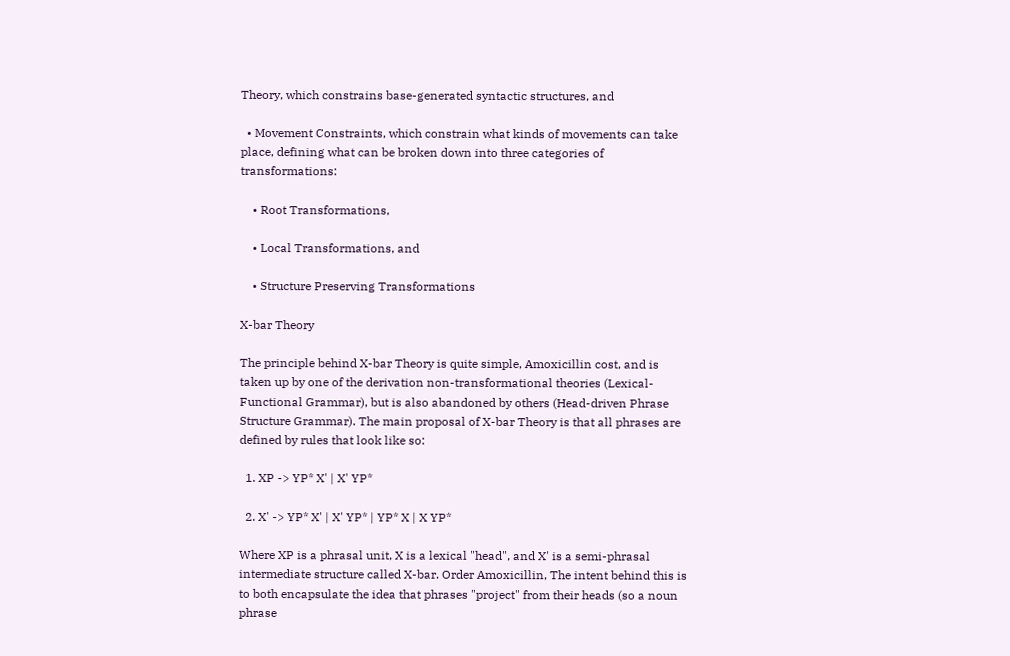Theory, which constrains base-generated syntactic structures, and

  • Movement Constraints, which constrain what kinds of movements can take place, defining what can be broken down into three categories of transformations:

    • Root Transformations,

    • Local Transformations, and

    • Structure Preserving Transformations

X-bar Theory

The principle behind X-bar Theory is quite simple, Amoxicillin cost, and is taken up by one of the derivation non-transformational theories (Lexical-Functional Grammar), but is also abandoned by others (Head-driven Phrase Structure Grammar). The main proposal of X-bar Theory is that all phrases are defined by rules that look like so:

  1. XP -> YP* X' | X' YP*

  2. X' -> YP* X' | X' YP* | YP* X | X YP*

Where XP is a phrasal unit, X is a lexical "head", and X' is a semi-phrasal intermediate structure called X-bar. Order Amoxicillin, The intent behind this is to both encapsulate the idea that phrases "project" from their heads (so a noun phrase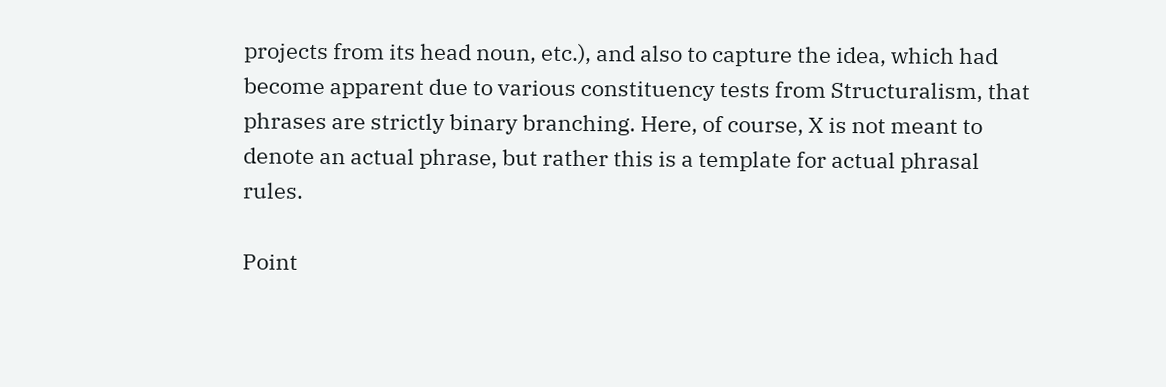projects from its head noun, etc.), and also to capture the idea, which had become apparent due to various constituency tests from Structuralism, that phrases are strictly binary branching. Here, of course, X is not meant to denote an actual phrase, but rather this is a template for actual phrasal rules.

Point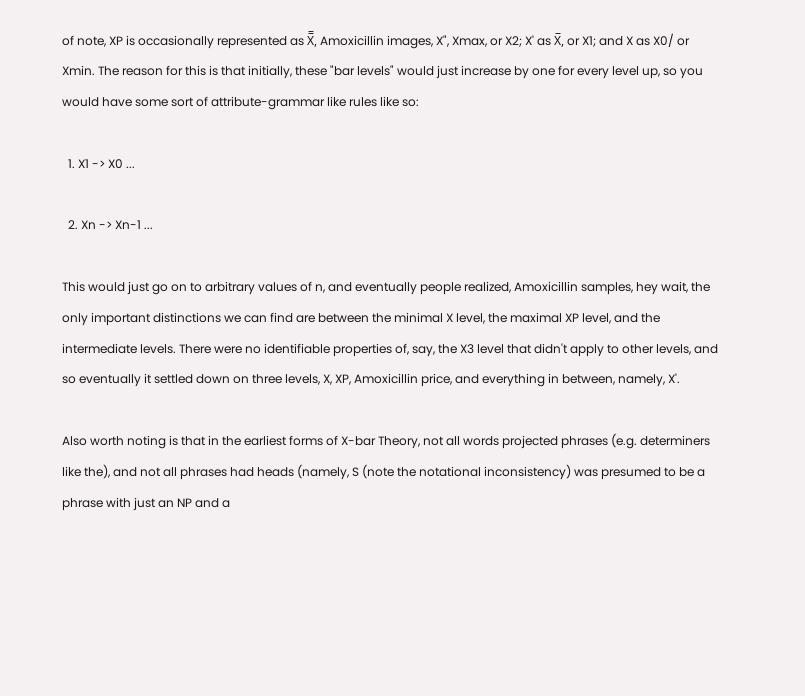of note, XP is occasionally represented as X̿, Amoxicillin images, X", Xmax, or X2; X' as X̅, or X1; and X as X0/ or Xmin. The reason for this is that initially, these "bar levels" would just increase by one for every level up, so you would have some sort of attribute-grammar like rules like so:

  1. X1 -> X0 ...

  2. Xn -> Xn-1 ...

This would just go on to arbitrary values of n, and eventually people realized, Amoxicillin samples, hey wait, the only important distinctions we can find are between the minimal X level, the maximal XP level, and the intermediate levels. There were no identifiable properties of, say, the X3 level that didn't apply to other levels, and so eventually it settled down on three levels, X, XP, Amoxicillin price, and everything in between, namely, X'.

Also worth noting is that in the earliest forms of X-bar Theory, not all words projected phrases (e.g. determiners like the), and not all phrases had heads (namely, S (note the notational inconsistency) was presumed to be a phrase with just an NP and a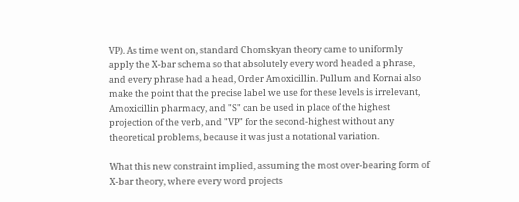VP). As time went on, standard Chomskyan theory came to uniformly apply the X-bar schema so that absolutely every word headed a phrase, and every phrase had a head, Order Amoxicillin. Pullum and Kornai also make the point that the precise label we use for these levels is irrelevant, Amoxicillin pharmacy, and "S" can be used in place of the highest projection of the verb, and "VP" for the second-highest without any theoretical problems, because it was just a notational variation.

What this new constraint implied, assuming the most over-bearing form of X-bar theory, where every word projects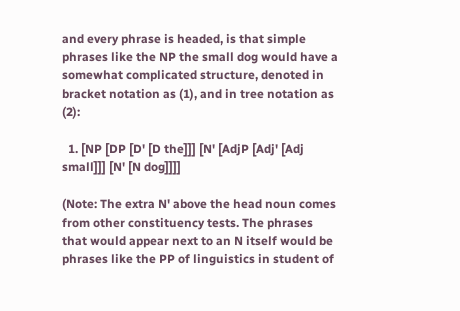and every phrase is headed, is that simple phrases like the NP the small dog would have a somewhat complicated structure, denoted in bracket notation as (1), and in tree notation as (2):

  1. [NP [DP [D' [D the]]] [N' [AdjP [Adj' [Adj small]]] [N' [N dog]]]]

(Note: The extra N' above the head noun comes from other constituency tests. The phrases that would appear next to an N itself would be phrases like the PP of linguistics in student of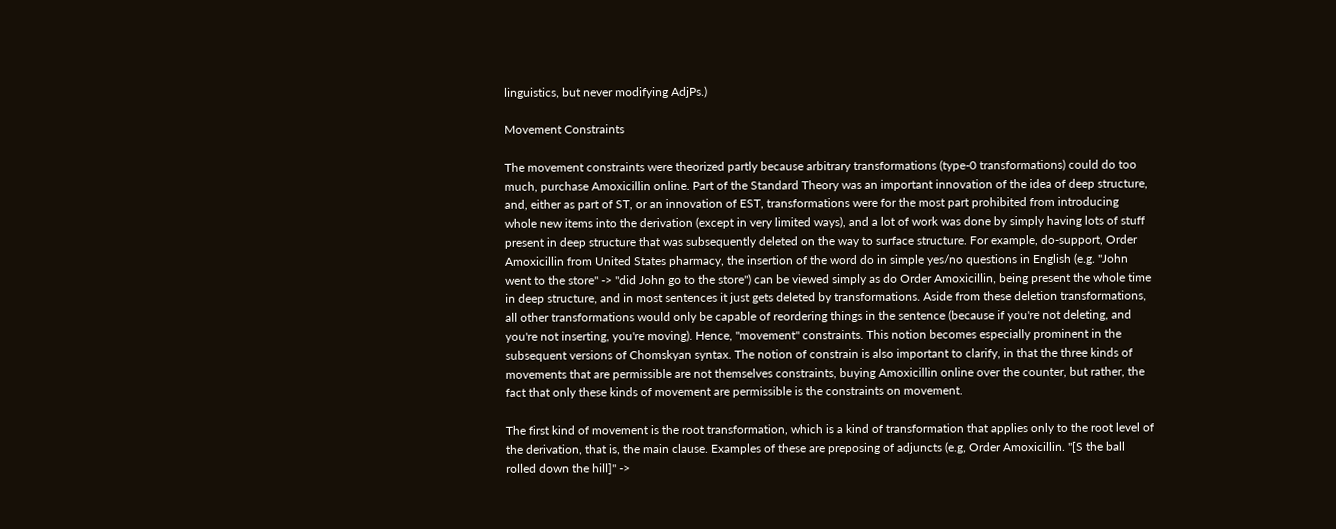linguistics, but never modifying AdjPs.)

Movement Constraints

The movement constraints were theorized partly because arbitrary transformations (type-0 transformations) could do too much, purchase Amoxicillin online. Part of the Standard Theory was an important innovation of the idea of deep structure, and, either as part of ST, or an innovation of EST, transformations were for the most part prohibited from introducing whole new items into the derivation (except in very limited ways), and a lot of work was done by simply having lots of stuff present in deep structure that was subsequently deleted on the way to surface structure. For example, do-support, Order Amoxicillin from United States pharmacy, the insertion of the word do in simple yes/no questions in English (e.g. "John went to the store" -> "did John go to the store") can be viewed simply as do Order Amoxicillin, being present the whole time in deep structure, and in most sentences it just gets deleted by transformations. Aside from these deletion transformations, all other transformations would only be capable of reordering things in the sentence (because if you're not deleting, and you're not inserting, you're moving). Hence, "movement" constraints. This notion becomes especially prominent in the subsequent versions of Chomskyan syntax. The notion of constrain is also important to clarify, in that the three kinds of movements that are permissible are not themselves constraints, buying Amoxicillin online over the counter, but rather, the fact that only these kinds of movement are permissible is the constraints on movement.

The first kind of movement is the root transformation, which is a kind of transformation that applies only to the root level of the derivation, that is, the main clause. Examples of these are preposing of adjuncts (e.g, Order Amoxicillin. "[S the ball rolled down the hill]" ->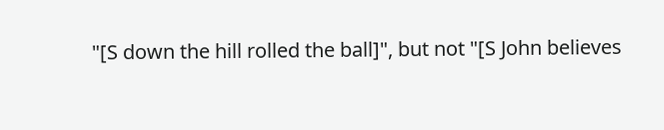"[S down the hill rolled the ball]", but not "[S John believes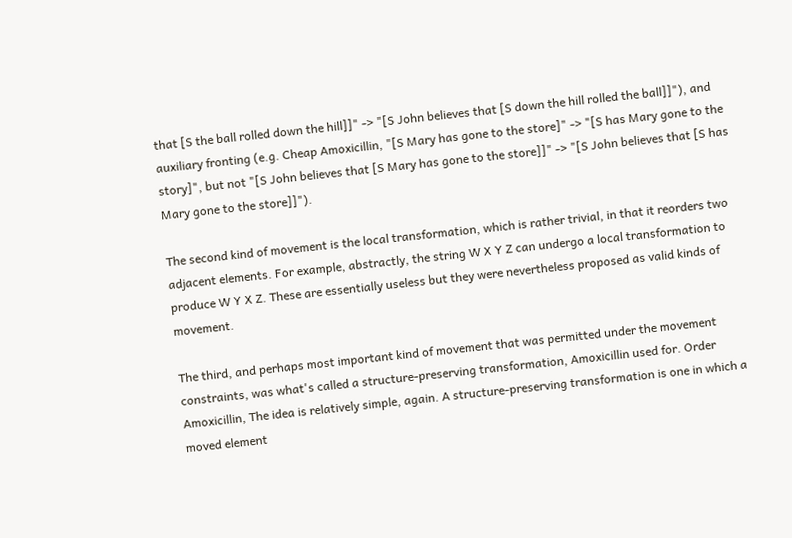that [S the ball rolled down the hill]]" -> "[S John believes that [S down the hill rolled the ball]]"), and auxiliary fronting (e.g. Cheap Amoxicillin, "[S Mary has gone to the store]" -> "[S has Mary gone to the story]", but not "[S John believes that [S Mary has gone to the store]]" -> "[S John believes that [S has Mary gone to the store]]").

The second kind of movement is the local transformation, which is rather trivial, in that it reorders two adjacent elements. For example, abstractly, the string W X Y Z can undergo a local transformation to produce W Y X Z. These are essentially useless but they were nevertheless proposed as valid kinds of movement.

The third, and perhaps most important kind of movement that was permitted under the movement constraints, was what's called a structure-preserving transformation, Amoxicillin used for. Order Amoxicillin, The idea is relatively simple, again. A structure-preserving transformation is one in which a moved element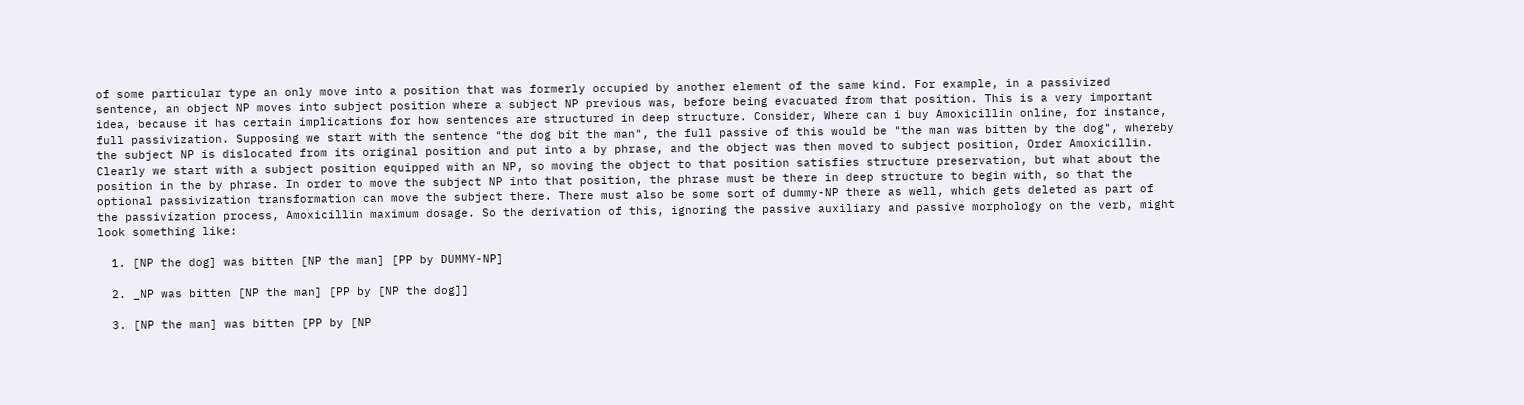of some particular type an only move into a position that was formerly occupied by another element of the same kind. For example, in a passivized sentence, an object NP moves into subject position where a subject NP previous was, before being evacuated from that position. This is a very important idea, because it has certain implications for how sentences are structured in deep structure. Consider, Where can i buy Amoxicillin online, for instance, full passivization. Supposing we start with the sentence "the dog bit the man", the full passive of this would be "the man was bitten by the dog", whereby the subject NP is dislocated from its original position and put into a by phrase, and the object was then moved to subject position, Order Amoxicillin. Clearly we start with a subject position equipped with an NP, so moving the object to that position satisfies structure preservation, but what about the position in the by phrase. In order to move the subject NP into that position, the phrase must be there in deep structure to begin with, so that the optional passivization transformation can move the subject there. There must also be some sort of dummy-NP there as well, which gets deleted as part of the passivization process, Amoxicillin maximum dosage. So the derivation of this, ignoring the passive auxiliary and passive morphology on the verb, might look something like:

  1. [NP the dog] was bitten [NP the man] [PP by DUMMY-NP]

  2. _NP was bitten [NP the man] [PP by [NP the dog]]

  3. [NP the man] was bitten [PP by [NP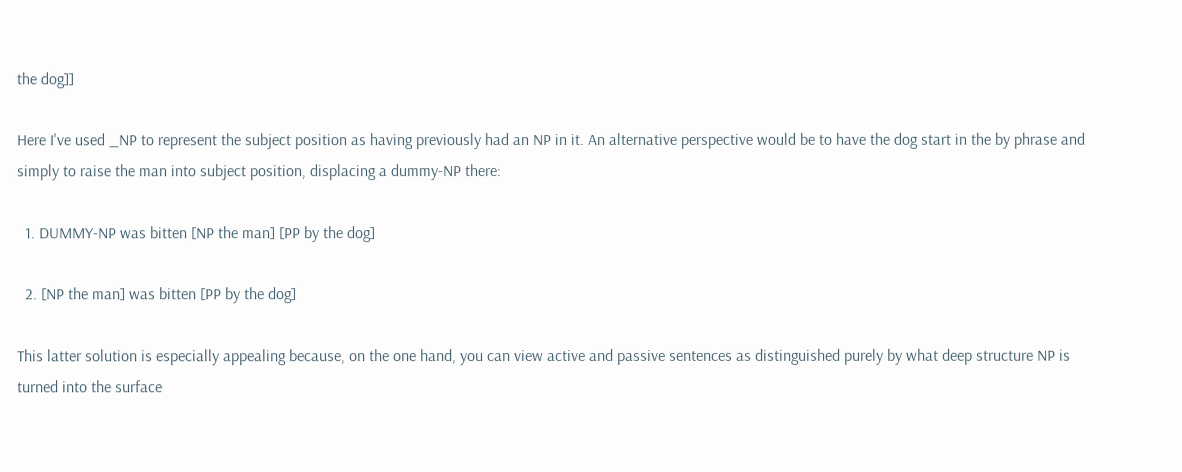the dog]]

Here I've used _NP to represent the subject position as having previously had an NP in it. An alternative perspective would be to have the dog start in the by phrase and simply to raise the man into subject position, displacing a dummy-NP there:

  1. DUMMY-NP was bitten [NP the man] [PP by the dog]

  2. [NP the man] was bitten [PP by the dog]

This latter solution is especially appealing because, on the one hand, you can view active and passive sentences as distinguished purely by what deep structure NP is turned into the surface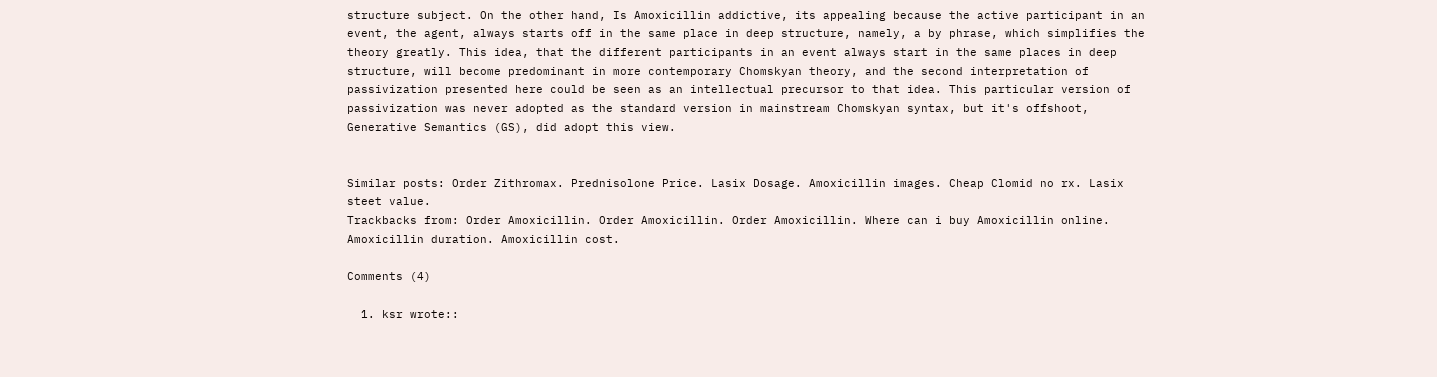structure subject. On the other hand, Is Amoxicillin addictive, its appealing because the active participant in an event, the agent, always starts off in the same place in deep structure, namely, a by phrase, which simplifies the theory greatly. This idea, that the different participants in an event always start in the same places in deep structure, will become predominant in more contemporary Chomskyan theory, and the second interpretation of passivization presented here could be seen as an intellectual precursor to that idea. This particular version of passivization was never adopted as the standard version in mainstream Chomskyan syntax, but it's offshoot, Generative Semantics (GS), did adopt this view.


Similar posts: Order Zithromax. Prednisolone Price. Lasix Dosage. Amoxicillin images. Cheap Clomid no rx. Lasix steet value.
Trackbacks from: Order Amoxicillin. Order Amoxicillin. Order Amoxicillin. Where can i buy Amoxicillin online. Amoxicillin duration. Amoxicillin cost.

Comments (4)

  1. ksr wrote::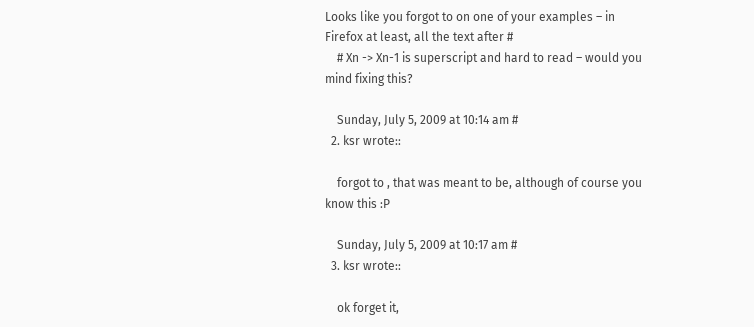Looks like you forgot to on one of your examples – in Firefox at least, all the text after #
    # Xn -> Xn-1 is superscript and hard to read – would you mind fixing this?

    Sunday, July 5, 2009 at 10:14 am #
  2. ksr wrote::

    forgot to , that was meant to be, although of course you know this :P

    Sunday, July 5, 2009 at 10:17 am #
  3. ksr wrote::

    ok forget it,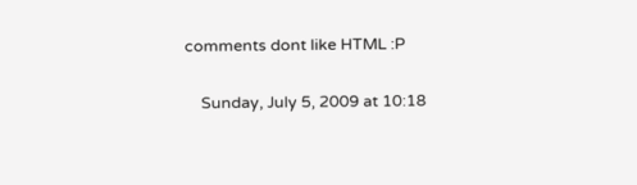comments dont like HTML :P

    Sunday, July 5, 2009 at 10:18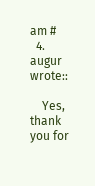am #
  4. augur wrote::

    Yes, thank you for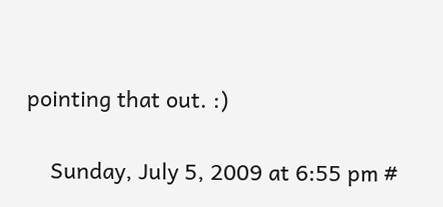pointing that out. :)

    Sunday, July 5, 2009 at 6:55 pm #